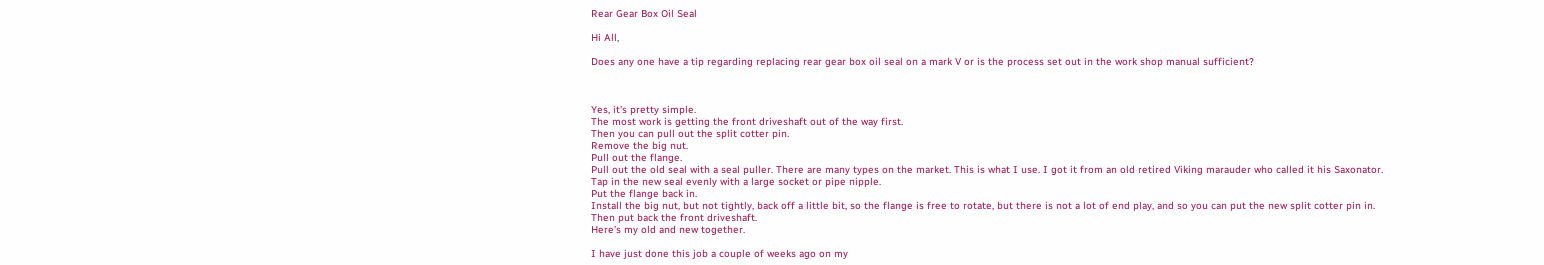Rear Gear Box Oil Seal

Hi All,

Does any one have a tip regarding replacing rear gear box oil seal on a mark V or is the process set out in the work shop manual sufficient?



Yes, it’s pretty simple.
The most work is getting the front driveshaft out of the way first.
Then you can pull out the split cotter pin.
Remove the big nut.
Pull out the flange.
Pull out the old seal with a seal puller. There are many types on the market. This is what I use. I got it from an old retired Viking marauder who called it his Saxonator.
Tap in the new seal evenly with a large socket or pipe nipple.
Put the flange back in.
Install the big nut, but not tightly, back off a little bit, so the flange is free to rotate, but there is not a lot of end play, and so you can put the new split cotter pin in.
Then put back the front driveshaft.
Here’s my old and new together.

I have just done this job a couple of weeks ago on my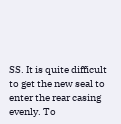SS. It is quite difficult to get the new seal to enter the rear casing evenly. To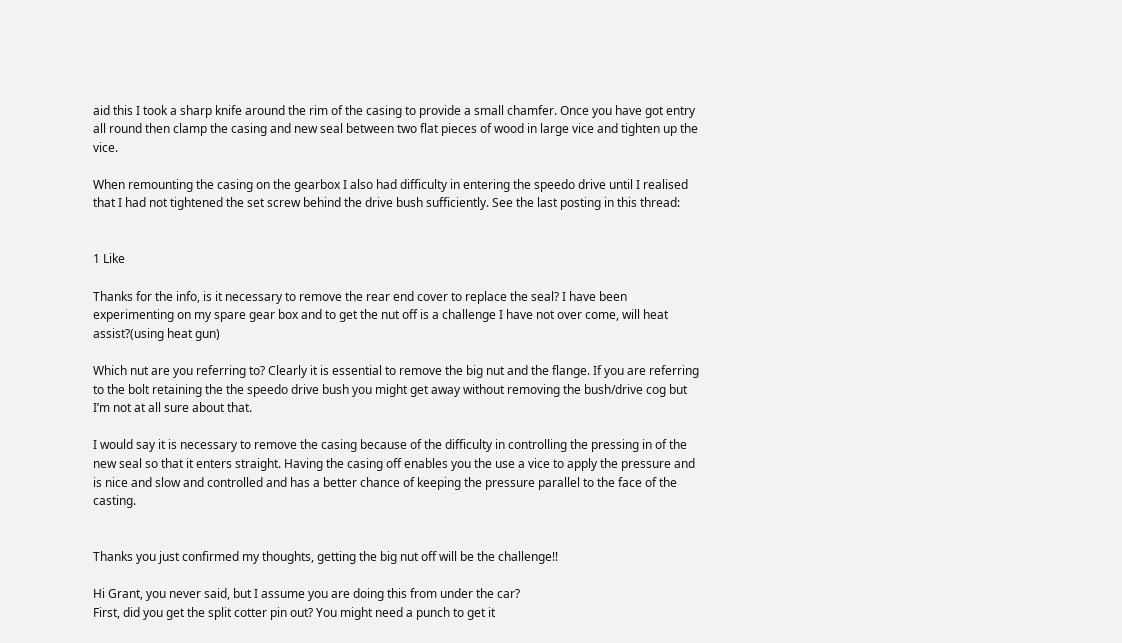aid this I took a sharp knife around the rim of the casing to provide a small chamfer. Once you have got entry all round then clamp the casing and new seal between two flat pieces of wood in large vice and tighten up the vice.

When remounting the casing on the gearbox I also had difficulty in entering the speedo drive until I realised that I had not tightened the set screw behind the drive bush sufficiently. See the last posting in this thread:


1 Like

Thanks for the info, is it necessary to remove the rear end cover to replace the seal? I have been experimenting on my spare gear box and to get the nut off is a challenge I have not over come, will heat assist?(using heat gun)

Which nut are you referring to? Clearly it is essential to remove the big nut and the flange. If you are referring to the bolt retaining the the speedo drive bush you might get away without removing the bush/drive cog but I’m not at all sure about that.

I would say it is necessary to remove the casing because of the difficulty in controlling the pressing in of the new seal so that it enters straight. Having the casing off enables you the use a vice to apply the pressure and is nice and slow and controlled and has a better chance of keeping the pressure parallel to the face of the casting.


Thanks you just confirmed my thoughts, getting the big nut off will be the challenge!!

Hi Grant, you never said, but I assume you are doing this from under the car?
First, did you get the split cotter pin out? You might need a punch to get it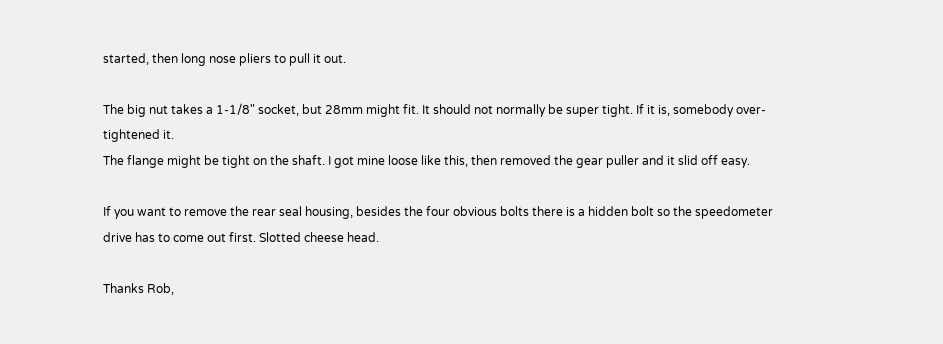started, then long nose pliers to pull it out.

The big nut takes a 1-1/8" socket, but 28mm might fit. It should not normally be super tight. If it is, somebody over-tightened it.
The flange might be tight on the shaft. I got mine loose like this, then removed the gear puller and it slid off easy.

If you want to remove the rear seal housing, besides the four obvious bolts there is a hidden bolt so the speedometer drive has to come out first. Slotted cheese head.

Thanks Rob,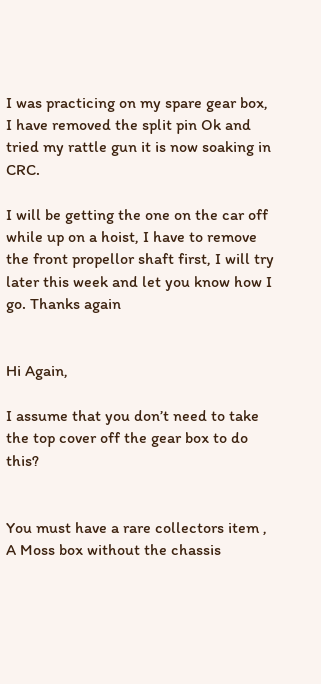I was practicing on my spare gear box, I have removed the split pin Ok and tried my rattle gun it is now soaking in CRC.

I will be getting the one on the car off while up on a hoist, I have to remove the front propellor shaft first, I will try later this week and let you know how I go. Thanks again


Hi Again,

I assume that you don’t need to take the top cover off the gear box to do this?


You must have a rare collectors item , A Moss box without the chassis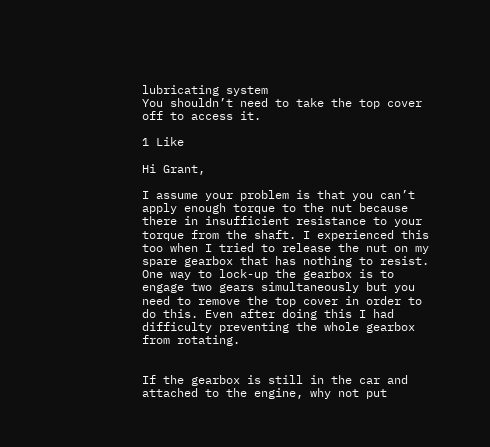lubricating system
You shouldn’t need to take the top cover off to access it.

1 Like

Hi Grant,

I assume your problem is that you can’t apply enough torque to the nut because there in insufficient resistance to your torque from the shaft. I experienced this too when I tried to release the nut on my spare gearbox that has nothing to resist. One way to lock-up the gearbox is to engage two gears simultaneously but you need to remove the top cover in order to do this. Even after doing this I had difficulty preventing the whole gearbox from rotating.


If the gearbox is still in the car and attached to the engine, why not put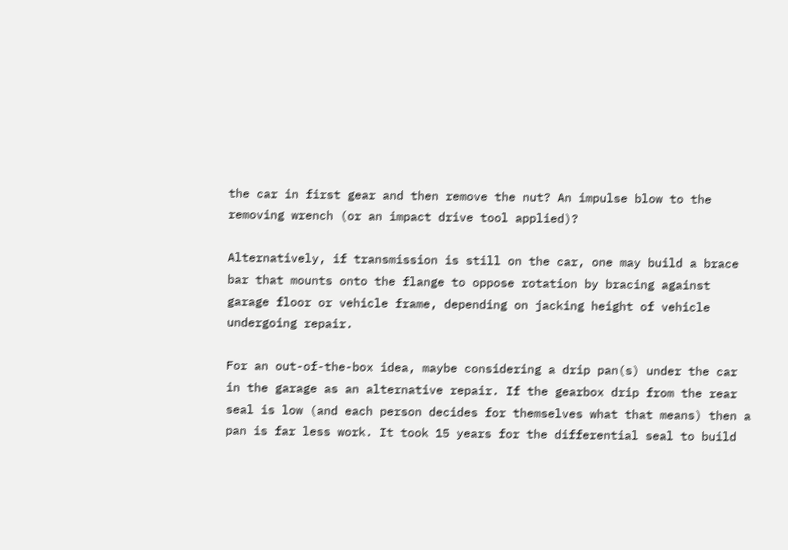the car in first gear and then remove the nut? An impulse blow to the removing wrench (or an impact drive tool applied)?

Alternatively, if transmission is still on the car, one may build a brace bar that mounts onto the flange to oppose rotation by bracing against garage floor or vehicle frame, depending on jacking height of vehicle undergoing repair.

For an out-of-the-box idea, maybe considering a drip pan(s) under the car in the garage as an alternative repair. If the gearbox drip from the rear seal is low (and each person decides for themselves what that means) then a pan is far less work. It took 15 years for the differential seal to build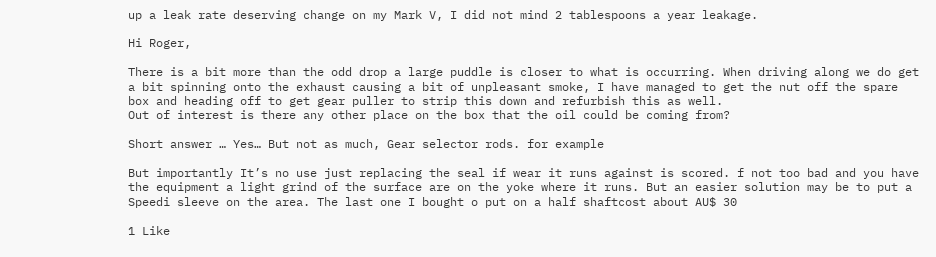up a leak rate deserving change on my Mark V, I did not mind 2 tablespoons a year leakage.

Hi Roger,

There is a bit more than the odd drop a large puddle is closer to what is occurring. When driving along we do get a bit spinning onto the exhaust causing a bit of unpleasant smoke, I have managed to get the nut off the spare box and heading off to get gear puller to strip this down and refurbish this as well.
Out of interest is there any other place on the box that the oil could be coming from?

Short answer … Yes… But not as much, Gear selector rods. for example

But importantly It’s no use just replacing the seal if wear it runs against is scored. f not too bad and you have the equipment a light grind of the surface are on the yoke where it runs. But an easier solution may be to put a Speedi sleeve on the area. The last one I bought o put on a half shaftcost about AU$ 30

1 Like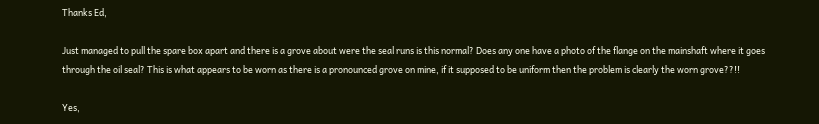Thanks Ed,

Just managed to pull the spare box apart and there is a grove about were the seal runs is this normal? Does any one have a photo of the flange on the mainshaft where it goes through the oil seal? This is what appears to be worn as there is a pronounced grove on mine, if it supposed to be uniform then the problem is clearly the worn grove??!!

Yes,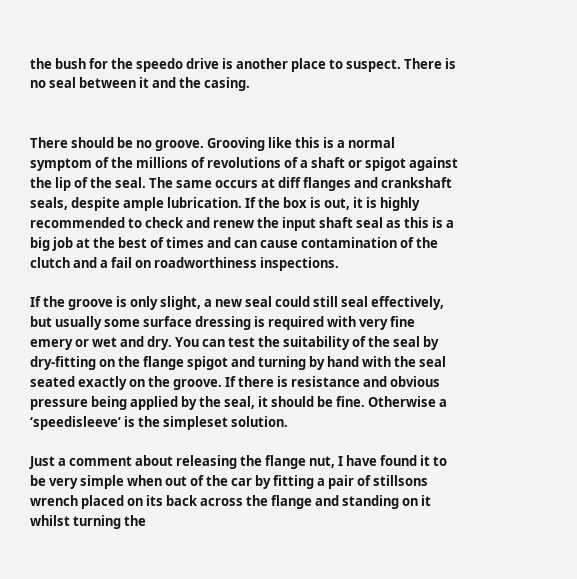the bush for the speedo drive is another place to suspect. There is no seal between it and the casing.


There should be no groove. Grooving like this is a normal symptom of the millions of revolutions of a shaft or spigot against the lip of the seal. The same occurs at diff flanges and crankshaft seals, despite ample lubrication. If the box is out, it is highly recommended to check and renew the input shaft seal as this is a big job at the best of times and can cause contamination of the clutch and a fail on roadworthiness inspections.

If the groove is only slight, a new seal could still seal effectively, but usually some surface dressing is required with very fine emery or wet and dry. You can test the suitability of the seal by dry-fitting on the flange spigot and turning by hand with the seal seated exactly on the groove. If there is resistance and obvious pressure being applied by the seal, it should be fine. Otherwise a ‘speedisleeve’ is the simpleset solution.

Just a comment about releasing the flange nut, I have found it to be very simple when out of the car by fitting a pair of stillsons wrench placed on its back across the flange and standing on it whilst turning the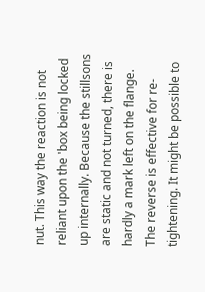nut. This way the reaction is not reliant upon the 'box being locked up internally. Because the stillsons are static and not turned, there is hardly a mark left on the flange. The reverse is effective for re-tightening. It might be possible to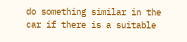do something similar in the car if there is a suitable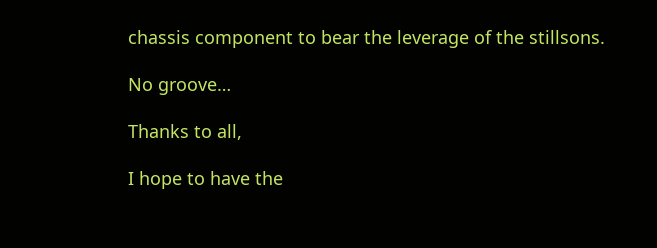chassis component to bear the leverage of the stillsons.

No groove…

Thanks to all,

I hope to have the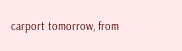carport tomorrow, from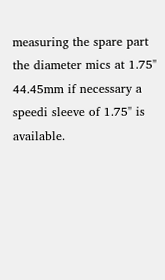measuring the spare part the diameter mics at 1.75" 44.45mm if necessary a speedi sleeve of 1.75" is available.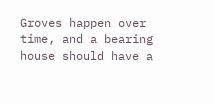Groves happen over time, and a bearing house should have a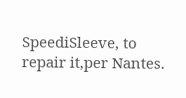SpeediSleeve, to repair it,per Nantes.